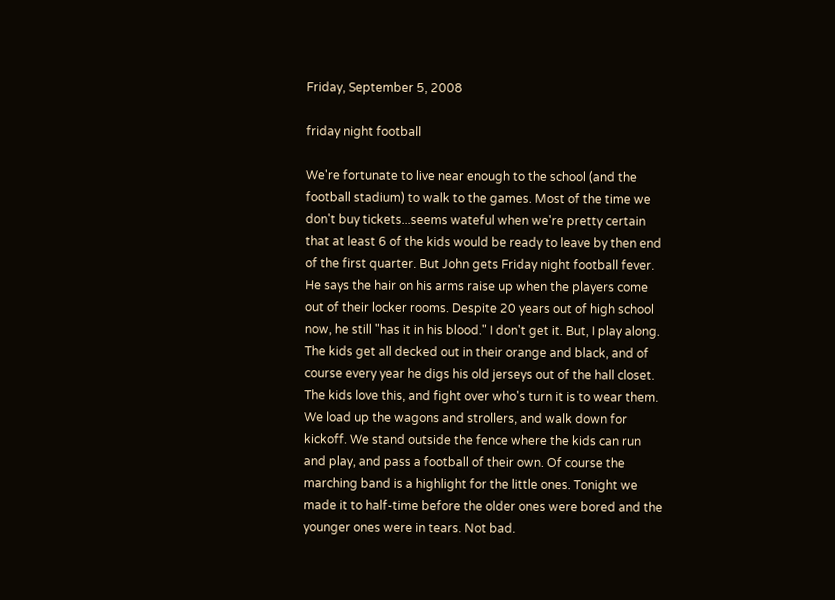Friday, September 5, 2008

friday night football

We're fortunate to live near enough to the school (and the football stadium) to walk to the games. Most of the time we don't buy tickets...seems wateful when we're pretty certain that at least 6 of the kids would be ready to leave by then end of the first quarter. But John gets Friday night football fever. He says the hair on his arms raise up when the players come out of their locker rooms. Despite 20 years out of high school now, he still "has it in his blood." I don't get it. But, I play along. The kids get all decked out in their orange and black, and of course every year he digs his old jerseys out of the hall closet. The kids love this, and fight over who's turn it is to wear them. We load up the wagons and strollers, and walk down for kickoff. We stand outside the fence where the kids can run and play, and pass a football of their own. Of course the marching band is a highlight for the little ones. Tonight we made it to half-time before the older ones were bored and the younger ones were in tears. Not bad.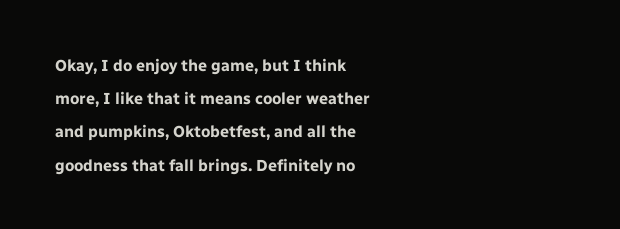Okay, I do enjoy the game, but I think more, I like that it means cooler weather and pumpkins, Oktobetfest, and all the goodness that fall brings. Definitely no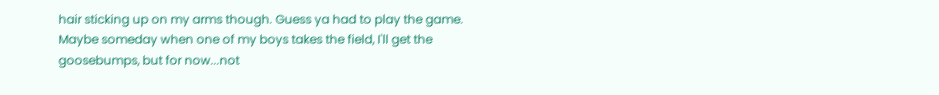hair sticking up on my arms though. Guess ya had to play the game. Maybe someday when one of my boys takes the field, I'll get the goosebumps, but for now...not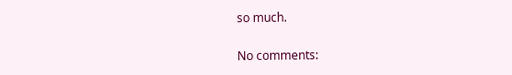so much.

No comments: